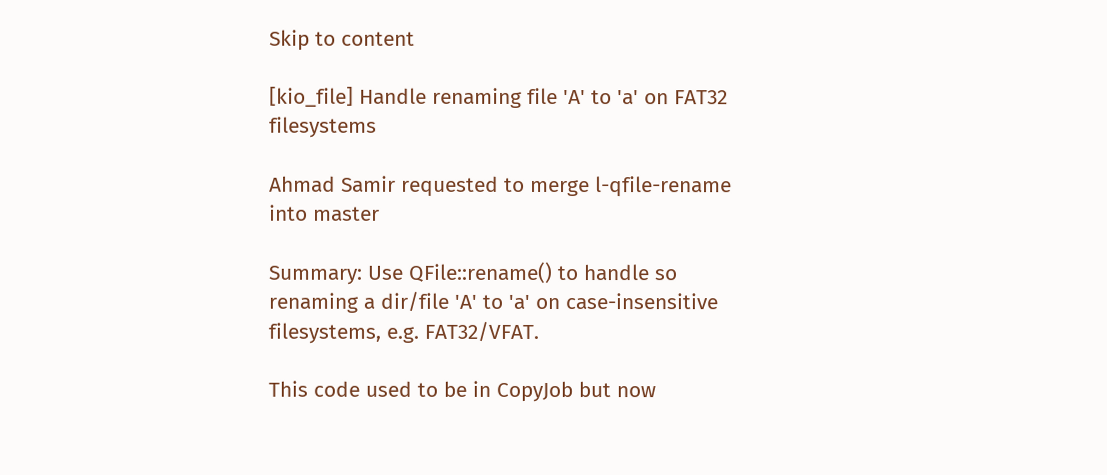Skip to content

[kio_file] Handle renaming file 'A' to 'a' on FAT32 filesystems

Ahmad Samir requested to merge l-qfile-rename into master

Summary: Use QFile::rename() to handle so renaming a dir/file 'A' to 'a' on case-insensitive filesystems, e.g. FAT32/VFAT.

This code used to be in CopyJob but now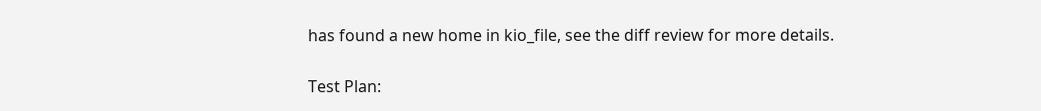has found a new home in kio_file, see the diff review for more details.

Test Plan: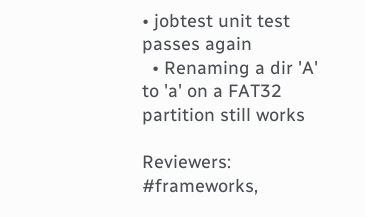• jobtest unit test passes again
  • Renaming a dir 'A' to 'a' on a FAT32 partition still works

Reviewers: #frameworks,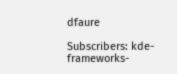dfaure

Subscribers: kde-frameworks-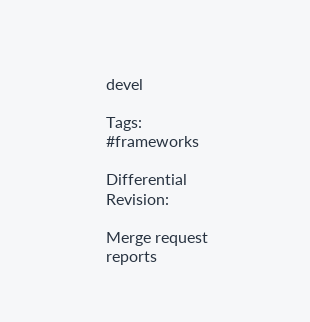devel

Tags: #frameworks

Differential Revision:

Merge request reports